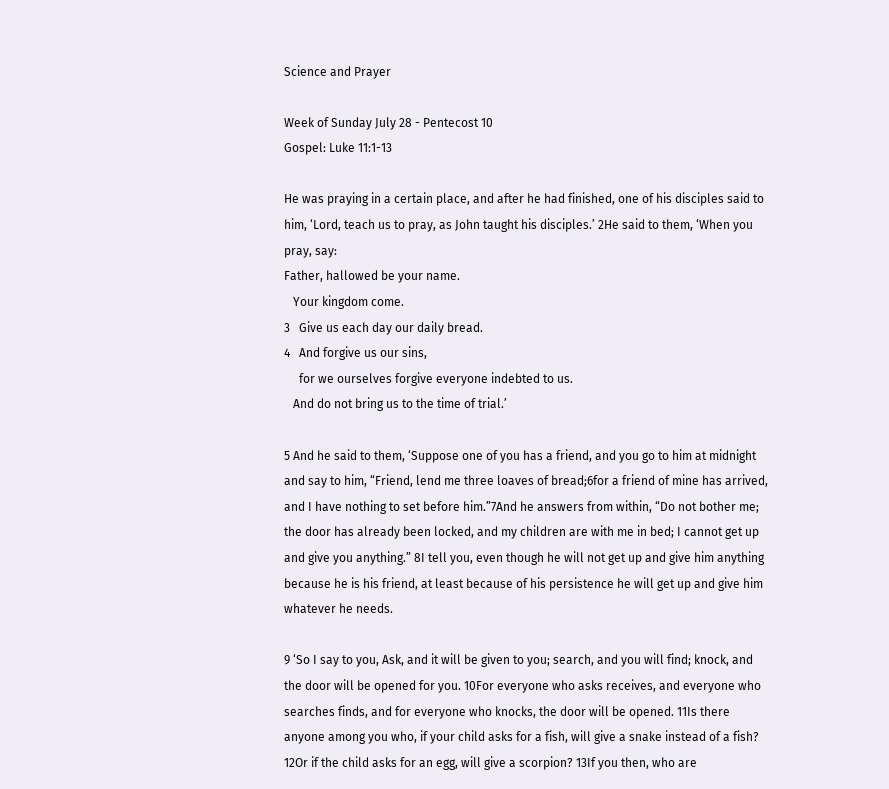Science and Prayer

Week of Sunday July 28 - Pentecost 10
Gospel: Luke 11:1-13

He was praying in a certain place, and after he had finished, one of his disciples said to him, ‘Lord, teach us to pray, as John taught his disciples.’ 2He said to them, ‘When you pray, say:
Father, hallowed be your name.
   Your kingdom come.
3   Give us each day our daily bread.
4   And forgive us our sins,
     for we ourselves forgive everyone indebted to us.
   And do not bring us to the time of trial.’

5 And he said to them, ‘Suppose one of you has a friend, and you go to him at midnight and say to him, “Friend, lend me three loaves of bread;6for a friend of mine has arrived, and I have nothing to set before him.”7And he answers from within, “Do not bother me; the door has already been locked, and my children are with me in bed; I cannot get up and give you anything.” 8I tell you, even though he will not get up and give him anything because he is his friend, at least because of his persistence he will get up and give him whatever he needs.

9 ‘So I say to you, Ask, and it will be given to you; search, and you will find; knock, and the door will be opened for you. 10For everyone who asks receives, and everyone who searches finds, and for everyone who knocks, the door will be opened. 11Is there anyone among you who, if your child asks for a fish, will give a snake instead of a fish? 12Or if the child asks for an egg, will give a scorpion? 13If you then, who are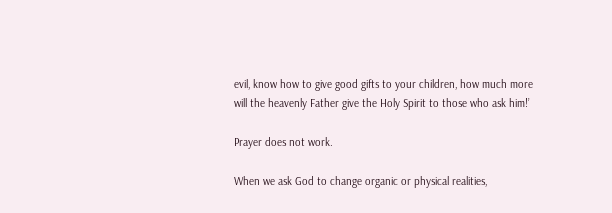evil, know how to give good gifts to your children, how much more will the heavenly Father give the Holy Spirit to those who ask him!’

Prayer does not work.

When we ask God to change organic or physical realities,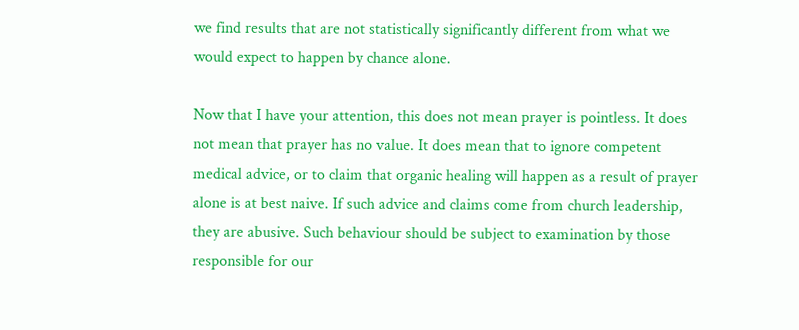we find results that are not statistically significantly different from what we would expect to happen by chance alone.

Now that I have your attention, this does not mean prayer is pointless. It does not mean that prayer has no value. It does mean that to ignore competent medical advice, or to claim that organic healing will happen as a result of prayer alone is at best naive. If such advice and claims come from church leadership, they are abusive. Such behaviour should be subject to examination by those responsible for our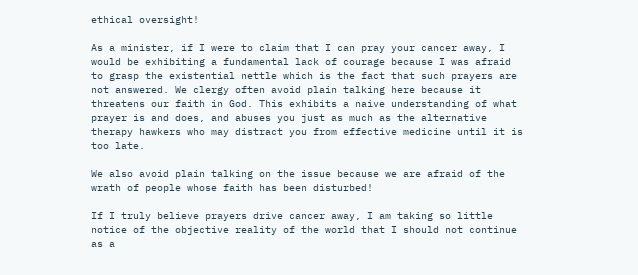ethical oversight!

As a minister, if I were to claim that I can pray your cancer away, I would be exhibiting a fundamental lack of courage because I was afraid to grasp the existential nettle which is the fact that such prayers are not answered. We clergy often avoid plain talking here because it threatens our faith in God. This exhibits a naive understanding of what prayer is and does, and abuses you just as much as the alternative therapy hawkers who may distract you from effective medicine until it is too late.

We also avoid plain talking on the issue because we are afraid of the wrath of people whose faith has been disturbed!

If I truly believe prayers drive cancer away, I am taking so little notice of the objective reality of the world that I should not continue as a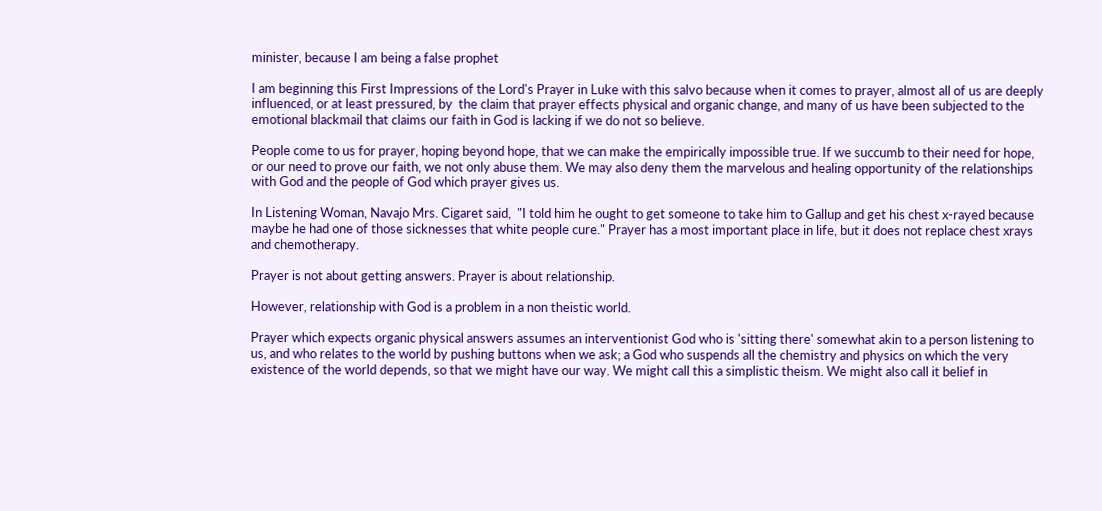minister, because I am being a false prophet

I am beginning this First Impressions of the Lord's Prayer in Luke with this salvo because when it comes to prayer, almost all of us are deeply influenced, or at least pressured, by  the claim that prayer effects physical and organic change, and many of us have been subjected to the emotional blackmail that claims our faith in God is lacking if we do not so believe.

People come to us for prayer, hoping beyond hope, that we can make the empirically impossible true. If we succumb to their need for hope, or our need to prove our faith, we not only abuse them. We may also deny them the marvelous and healing opportunity of the relationships with God and the people of God which prayer gives us.

In Listening Woman, Navajo Mrs. Cigaret said,  "I told him he ought to get someone to take him to Gallup and get his chest x-rayed because maybe he had one of those sicknesses that white people cure." Prayer has a most important place in life, but it does not replace chest xrays and chemotherapy.

Prayer is not about getting answers. Prayer is about relationship.

However, relationship with God is a problem in a non theistic world.

Prayer which expects organic physical answers assumes an interventionist God who is 'sitting there' somewhat akin to a person listening to us, and who relates to the world by pushing buttons when we ask; a God who suspends all the chemistry and physics on which the very existence of the world depends, so that we might have our way. We might call this a simplistic theism. We might also call it belief in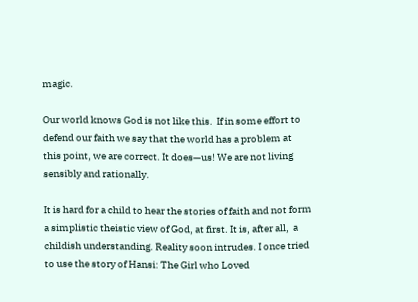magic.

Our world knows God is not like this.  If in some effort to defend our faith we say that the world has a problem at this point, we are correct. It does—us! We are not living sensibly and rationally.

It is hard for a child to hear the stories of faith and not form a simplistic theistic view of God, at first. It is, after all,  a childish understanding. Reality soon intrudes. I once tried to use the story of Hansi: The Girl who Loved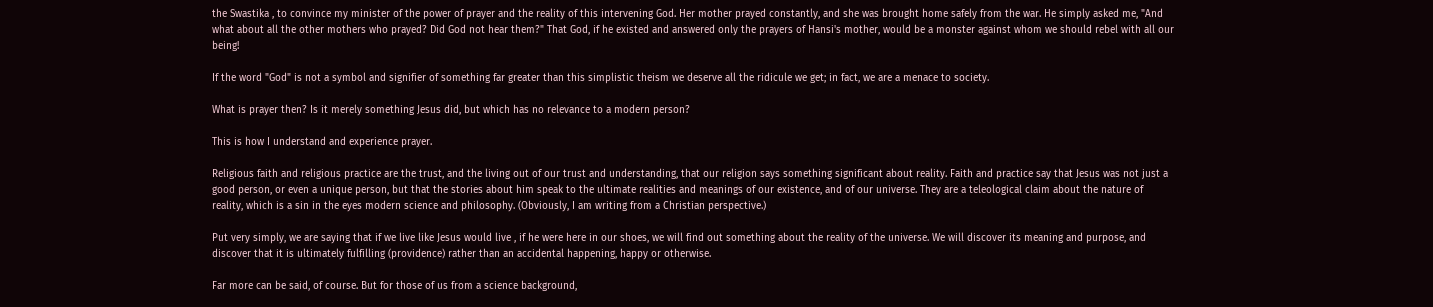the Swastika , to convince my minister of the power of prayer and the reality of this intervening God. Her mother prayed constantly, and she was brought home safely from the war. He simply asked me, "And what about all the other mothers who prayed? Did God not hear them?" That God, if he existed and answered only the prayers of Hansi's mother, would be a monster against whom we should rebel with all our being!

If the word "God" is not a symbol and signifier of something far greater than this simplistic theism we deserve all the ridicule we get; in fact, we are a menace to society.

What is prayer then? Is it merely something Jesus did, but which has no relevance to a modern person?

This is how I understand and experience prayer.

Religious faith and religious practice are the trust, and the living out of our trust and understanding, that our religion says something significant about reality. Faith and practice say that Jesus was not just a good person, or even a unique person, but that the stories about him speak to the ultimate realities and meanings of our existence, and of our universe. They are a teleological claim about the nature of reality, which is a sin in the eyes modern science and philosophy. (Obviously, I am writing from a Christian perspective.)

Put very simply, we are saying that if we live like Jesus would live , if he were here in our shoes, we will find out something about the reality of the universe. We will discover its meaning and purpose, and discover that it is ultimately fulfilling (providence) rather than an accidental happening, happy or otherwise.

Far more can be said, of course. But for those of us from a science background,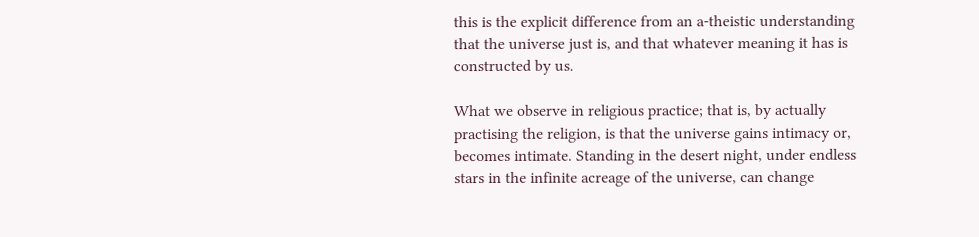this is the explicit difference from an a-theistic understanding that the universe just is, and that whatever meaning it has is constructed by us.

What we observe in religious practice; that is, by actually practising the religion, is that the universe gains intimacy or, becomes intimate. Standing in the desert night, under endless stars in the infinite acreage of the universe, can change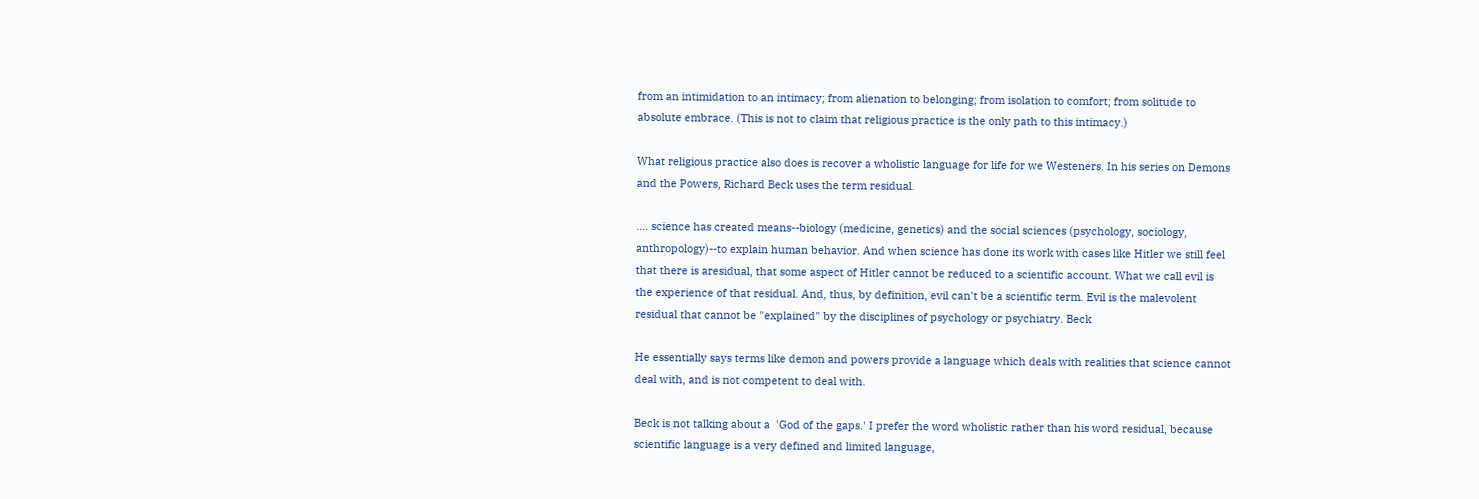from an intimidation to an intimacy; from alienation to belonging; from isolation to comfort; from solitude to absolute embrace. (This is not to claim that religious practice is the only path to this intimacy.)

What religious practice also does is recover a wholistic language for life for we Westeners. In his series on Demons and the Powers, Richard Beck uses the term residual.

.... science has created means--biology (medicine, genetics) and the social sciences (psychology, sociology, anthropology)--to explain human behavior. And when science has done its work with cases like Hitler we still feel that there is aresidual, that some aspect of Hitler cannot be reduced to a scientific account. What we call evil is the experience of that residual. And, thus, by definition, evil can't be a scientific term. Evil is the malevolent residual that cannot be "explained" by the disciplines of psychology or psychiatry. Beck

He essentially says terms like demon and powers provide a language which deals with realities that science cannot deal with, and is not competent to deal with.

Beck is not talking about a  'God of the gaps.' I prefer the word wholistic rather than his word residual, because scientific language is a very defined and limited language,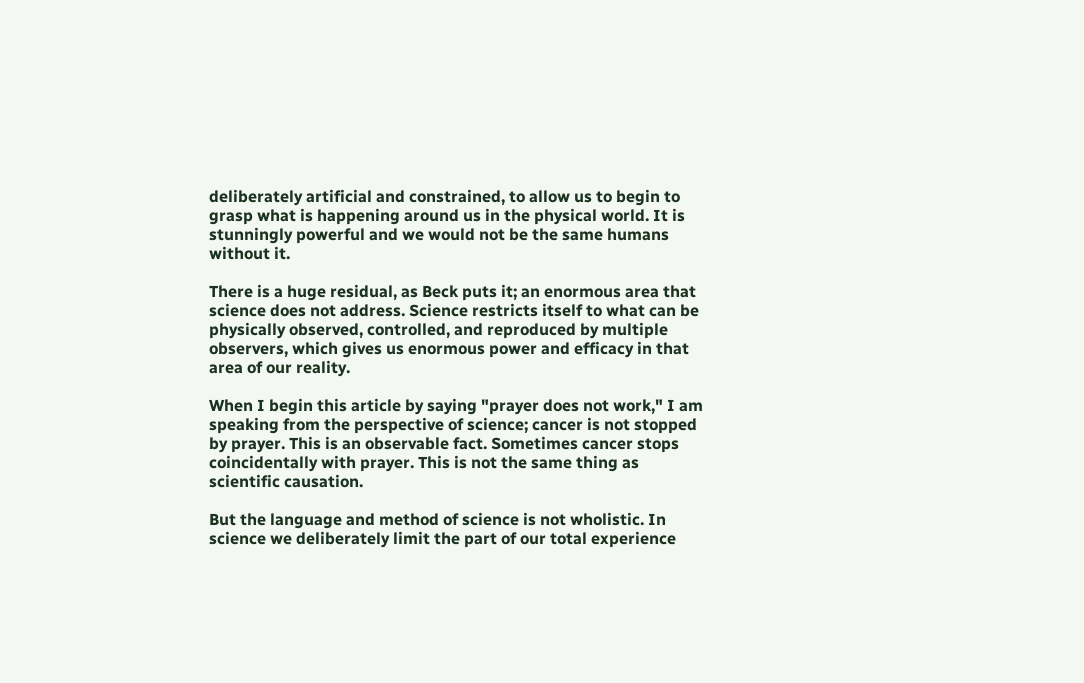deliberately artificial and constrained, to allow us to begin to grasp what is happening around us in the physical world. It is stunningly powerful and we would not be the same humans without it.

There is a huge residual, as Beck puts it; an enormous area that science does not address. Science restricts itself to what can be physically observed, controlled, and reproduced by multiple observers, which gives us enormous power and efficacy in that area of our reality.

When I begin this article by saying "prayer does not work," I am speaking from the perspective of science; cancer is not stopped by prayer. This is an observable fact. Sometimes cancer stops coincidentally with prayer. This is not the same thing as scientific causation.

But the language and method of science is not wholistic. In science we deliberately limit the part of our total experience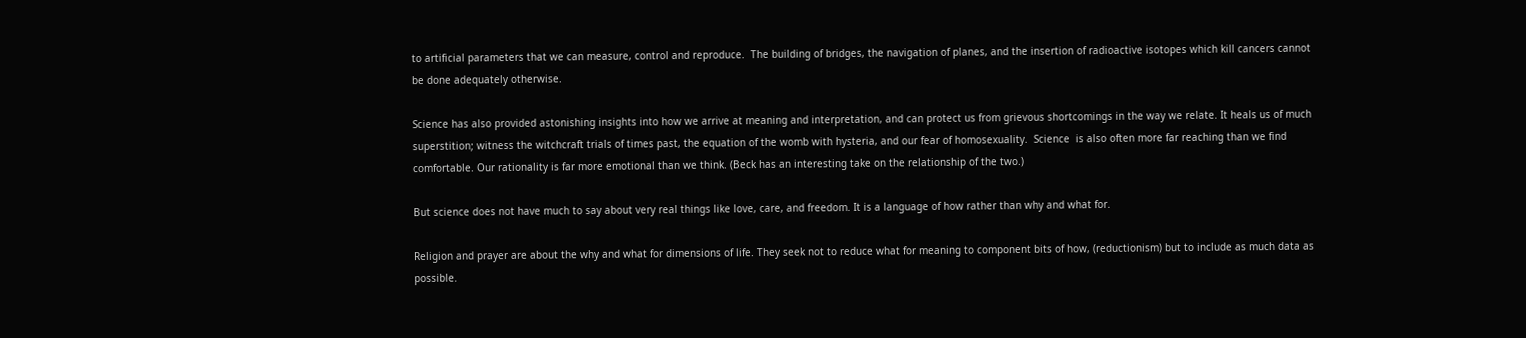to artificial parameters that we can measure, control and reproduce.  The building of bridges, the navigation of planes, and the insertion of radioactive isotopes which kill cancers cannot be done adequately otherwise.

Science has also provided astonishing insights into how we arrive at meaning and interpretation, and can protect us from grievous shortcomings in the way we relate. It heals us of much superstition; witness the witchcraft trials of times past, the equation of the womb with hysteria, and our fear of homosexuality.  Science  is also often more far reaching than we find comfortable. Our rationality is far more emotional than we think. (Beck has an interesting take on the relationship of the two.)

But science does not have much to say about very real things like love, care, and freedom. It is a language of how rather than why and what for.

Religion and prayer are about the why and what for dimensions of life. They seek not to reduce what for meaning to component bits of how, (reductionism) but to include as much data as possible.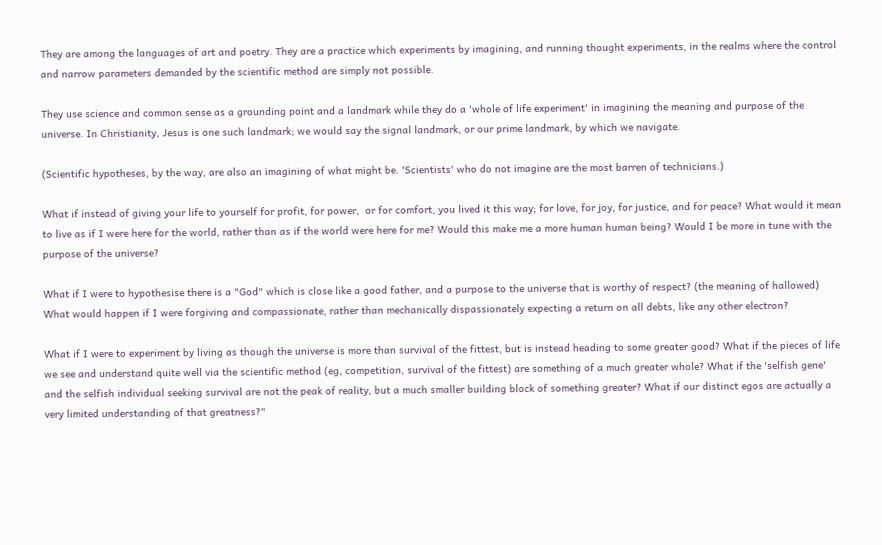They are among the languages of art and poetry. They are a practice which experiments by imagining, and running thought experiments, in the realms where the control and narrow parameters demanded by the scientific method are simply not possible.

They use science and common sense as a grounding point and a landmark while they do a 'whole of life experiment' in imagining the meaning and purpose of the universe. In Christianity, Jesus is one such landmark; we would say the signal landmark, or our prime landmark, by which we navigate.

(Scientific hypotheses, by the way, are also an imagining of what might be. 'Scientists' who do not imagine are the most barren of technicians.)

What if instead of giving your life to yourself for profit, for power,  or for comfort, you lived it this way; for love, for joy, for justice, and for peace? What would it mean to live as if I were here for the world, rather than as if the world were here for me? Would this make me a more human human being? Would I be more in tune with the purpose of the universe?

What if I were to hypothesise there is a "God" which is close like a good father, and a purpose to the universe that is worthy of respect? (the meaning of hallowed) What would happen if I were forgiving and compassionate, rather than mechanically dispassionately expecting a return on all debts, like any other electron?

What if I were to experiment by living as though the universe is more than survival of the fittest, but is instead heading to some greater good? What if the pieces of life we see and understand quite well via the scientific method (eg, competition, survival of the fittest) are something of a much greater whole? What if the 'selfish gene' and the selfish individual seeking survival are not the peak of reality, but a much smaller building block of something greater? What if our distinct egos are actually a very limited understanding of that greatness?"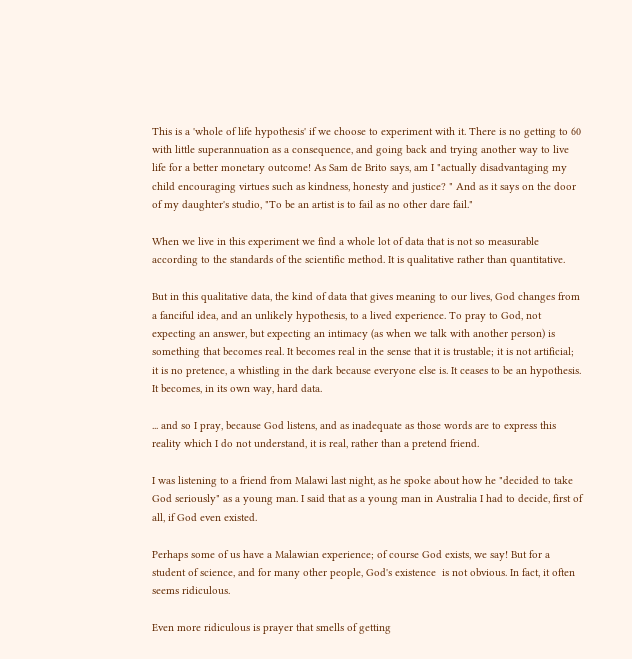This is a 'whole of life hypothesis' if we choose to experiment with it. There is no getting to 60 with little superannuation as a consequence, and going back and trying another way to live life for a better monetary outcome! As Sam de Brito says, am I "actually disadvantaging my child encouraging virtues such as kindness, honesty and justice? " And as it says on the door of my daughter's studio, "To be an artist is to fail as no other dare fail."

When we live in this experiment we find a whole lot of data that is not so measurable according to the standards of the scientific method. It is qualitative rather than quantitative.

But in this qualitative data, the kind of data that gives meaning to our lives, God changes from a fanciful idea, and an unlikely hypothesis, to a lived experience. To pray to God, not expecting an answer, but expecting an intimacy (as when we talk with another person) is something that becomes real. It becomes real in the sense that it is trustable; it is not artificial; it is no pretence, a whistling in the dark because everyone else is. It ceases to be an hypothesis.  It becomes, in its own way, hard data.

... and so I pray, because God listens, and as inadequate as those words are to express this reality which I do not understand, it is real, rather than a pretend friend.

I was listening to a friend from Malawi last night, as he spoke about how he "decided to take God seriously" as a young man. I said that as a young man in Australia I had to decide, first of all, if God even existed.

Perhaps some of us have a Malawian experience; of course God exists, we say! But for a student of science, and for many other people, God's existence  is not obvious. In fact, it often seems ridiculous.

Even more ridiculous is prayer that smells of getting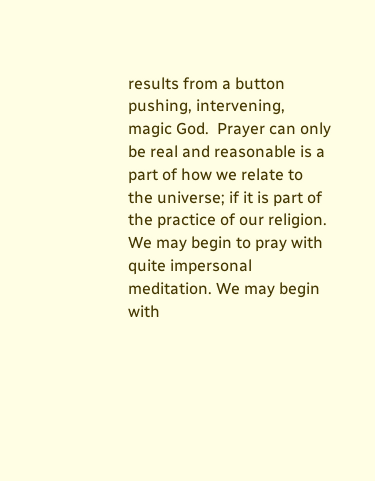results from a button pushing, intervening, magic God.  Prayer can only be real and reasonable is a part of how we relate to the universe; if it is part of the practice of our religion. We may begin to pray with quite impersonal meditation. We may begin with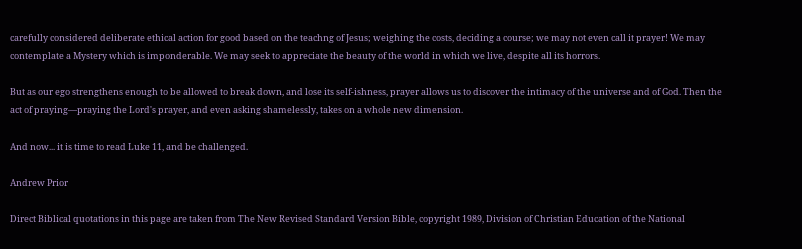carefully considered deliberate ethical action for good based on the teachng of Jesus; weighing the costs, deciding a course; we may not even call it prayer! We may contemplate a Mystery which is imponderable. We may seek to appreciate the beauty of the world in which we live, despite all its horrors.

But as our ego strengthens enough to be allowed to break down, and lose its self-ishness, prayer allows us to discover the intimacy of the universe and of God. Then the act of praying—praying the Lord's prayer, and even asking shamelessly, takes on a whole new dimension.

And now... it is time to read Luke 11, and be challenged.

Andrew Prior

Direct Biblical quotations in this page are taken from The New Revised Standard Version Bible, copyright 1989, Division of Christian Education of the National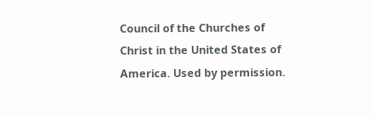Council of the Churches of Christ in the United States of America. Used by permission.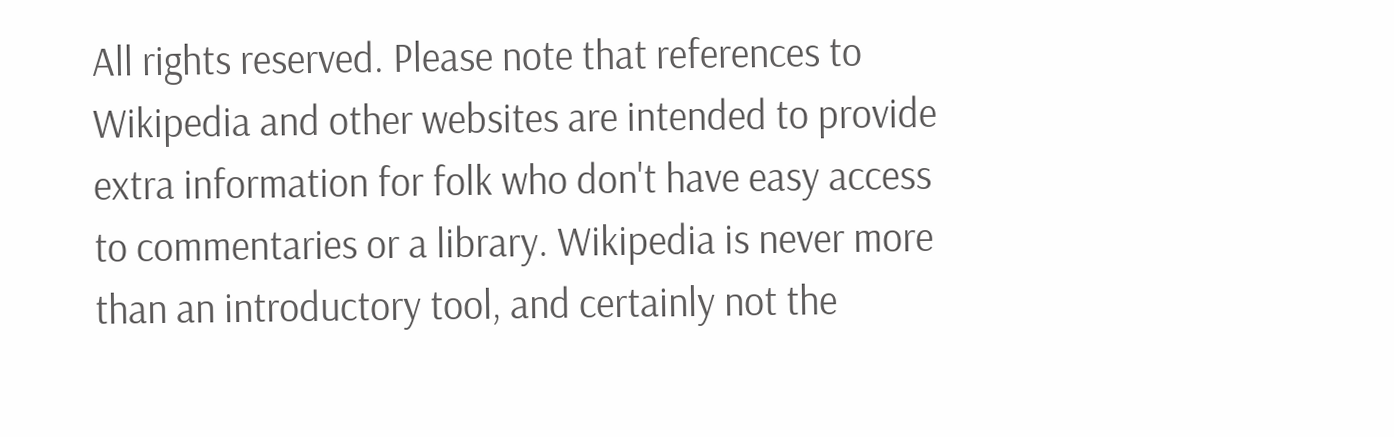All rights reserved. Please note that references to Wikipedia and other websites are intended to provide extra information for folk who don't have easy access to commentaries or a library. Wikipedia is never more than an introductory tool, and certainly not the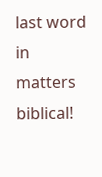last word in matters biblical!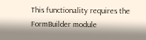This functionality requires the FormBuilder module